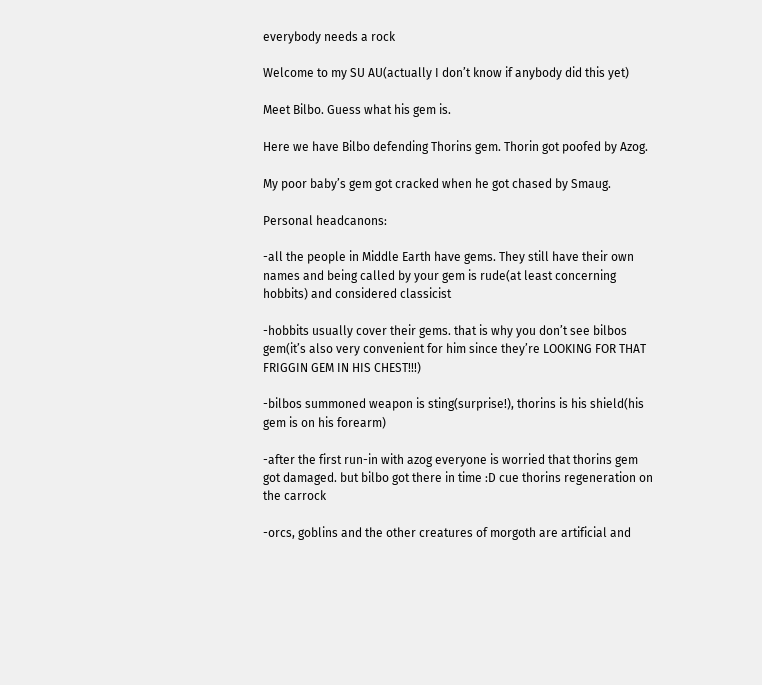everybody needs a rock

Welcome to my SU AU(actually I don’t know if anybody did this yet)

Meet Bilbo. Guess what his gem is.

Here we have Bilbo defending Thorins gem. Thorin got poofed by Azog.

My poor baby’s gem got cracked when he got chased by Smaug.

Personal headcanons:

-all the people in Middle Earth have gems. They still have their own names and being called by your gem is rude(at least concerning hobbits) and considered classicist

-hobbits usually cover their gems. that is why you don’t see bilbos gem(it’s also very convenient for him since they’re LOOKING FOR THAT FRIGGIN GEM IN HIS CHEST!!!)

-bilbos summoned weapon is sting(surprise!), thorins is his shield(his gem is on his forearm)

-after the first run-in with azog everyone is worried that thorins gem got damaged. but bilbo got there in time :D cue thorins regeneration on the carrock

-orcs, goblins and the other creatures of morgoth are artificial and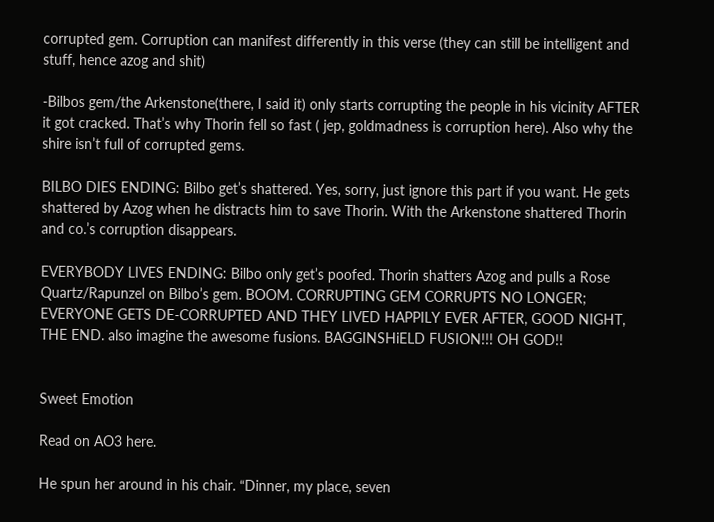corrupted gem. Corruption can manifest differently in this verse (they can still be intelligent and stuff, hence azog and shit)

-Bilbos gem/the Arkenstone(there, I said it) only starts corrupting the people in his vicinity AFTER it got cracked. That’s why Thorin fell so fast ( jep, goldmadness is corruption here). Also why the shire isn’t full of corrupted gems.

BILBO DIES ENDING: Bilbo get’s shattered. Yes, sorry, just ignore this part if you want. He gets shattered by Azog when he distracts him to save Thorin. With the Arkenstone shattered Thorin and co.’s corruption disappears.

EVERYBODY LIVES ENDING: Bilbo only get’s poofed. Thorin shatters Azog and pulls a Rose Quartz/Rapunzel on Bilbo’s gem. BOOM. CORRUPTING GEM CORRUPTS NO LONGER; EVERYONE GETS DE-CORRUPTED AND THEY LIVED HAPPILY EVER AFTER, GOOD NIGHT, THE END. also imagine the awesome fusions. BAGGINSHiELD FUSION!!! OH GOD!!


Sweet Emotion

Read on AO3 here.

He spun her around in his chair. “Dinner, my place, seven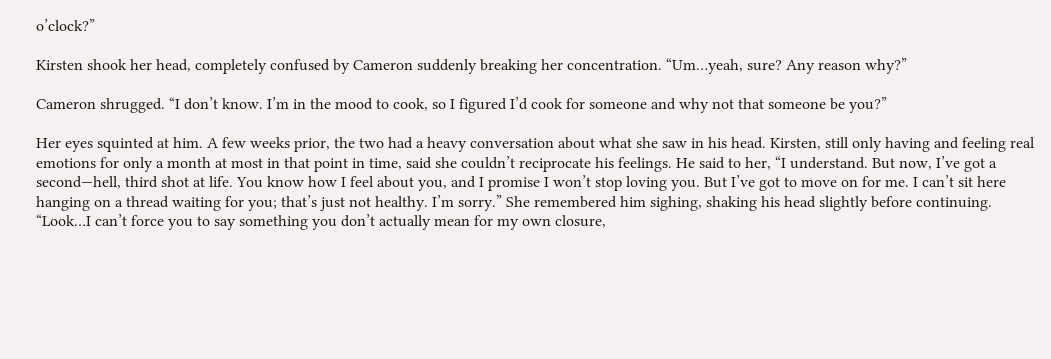o’clock?”

Kirsten shook her head, completely confused by Cameron suddenly breaking her concentration. “Um…yeah, sure? Any reason why?”

Cameron shrugged. “I don’t know. I’m in the mood to cook, so I figured I’d cook for someone and why not that someone be you?”

Her eyes squinted at him. A few weeks prior, the two had a heavy conversation about what she saw in his head. Kirsten, still only having and feeling real emotions for only a month at most in that point in time, said she couldn’t reciprocate his feelings. He said to her, “I understand. But now, I’ve got a second—hell, third shot at life. You know how I feel about you, and I promise I won’t stop loving you. But I’ve got to move on for me. I can’t sit here hanging on a thread waiting for you; that’s just not healthy. I’m sorry.” She remembered him sighing, shaking his head slightly before continuing. “Look…I can’t force you to say something you don’t actually mean for my own closure,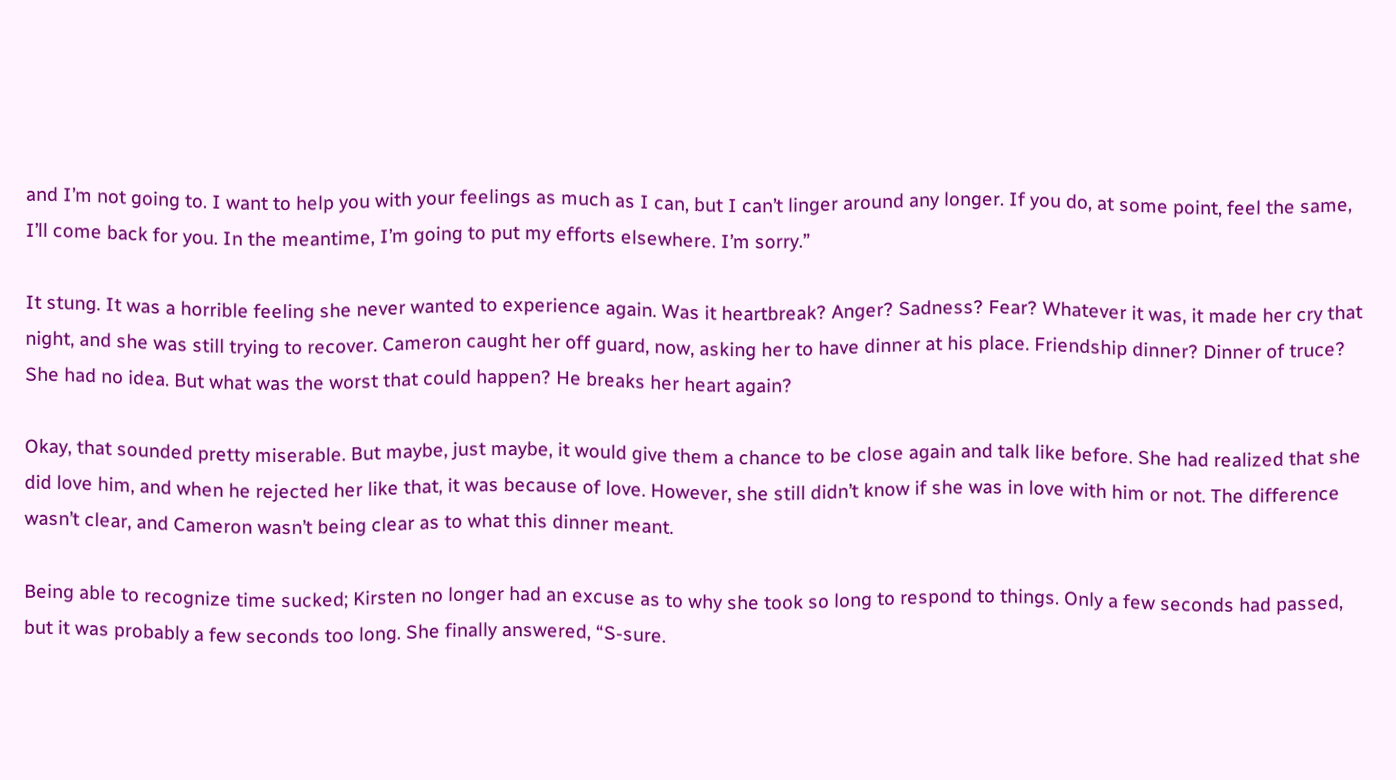and I’m not going to. I want to help you with your feelings as much as I can, but I can’t linger around any longer. If you do, at some point, feel the same, I’ll come back for you. In the meantime, I’m going to put my efforts elsewhere. I’m sorry.”

It stung. It was a horrible feeling she never wanted to experience again. Was it heartbreak? Anger? Sadness? Fear? Whatever it was, it made her cry that night, and she was still trying to recover. Cameron caught her off guard, now, asking her to have dinner at his place. Friendship dinner? Dinner of truce? She had no idea. But what was the worst that could happen? He breaks her heart again?

Okay, that sounded pretty miserable. But maybe, just maybe, it would give them a chance to be close again and talk like before. She had realized that she did love him, and when he rejected her like that, it was because of love. However, she still didn’t know if she was in love with him or not. The difference wasn’t clear, and Cameron wasn’t being clear as to what this dinner meant.

Being able to recognize time sucked; Kirsten no longer had an excuse as to why she took so long to respond to things. Only a few seconds had passed, but it was probably a few seconds too long. She finally answered, “S-sure.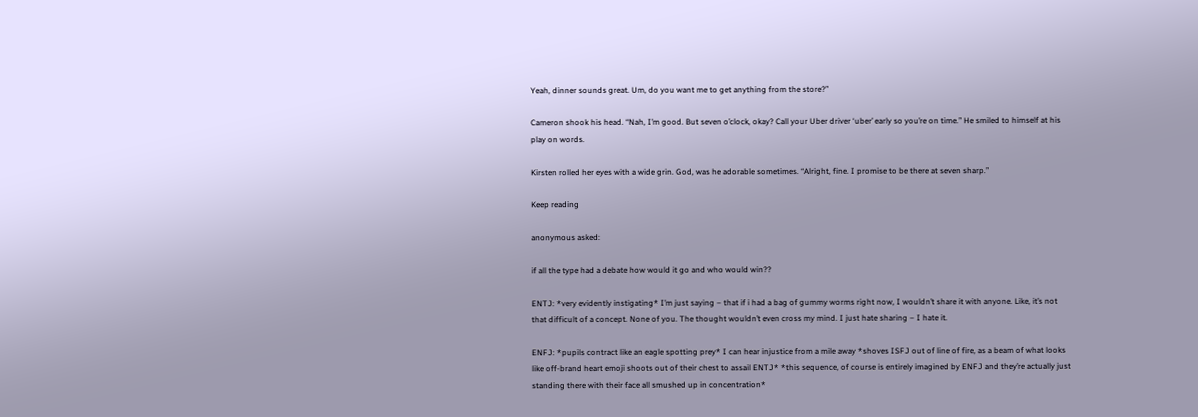Yeah, dinner sounds great. Um, do you want me to get anything from the store?”

Cameron shook his head. “Nah, I’m good. But seven o’clock, okay? Call your Uber driver ‘uber’ early so you’re on time.” He smiled to himself at his play on words.

Kirsten rolled her eyes with a wide grin. God, was he adorable sometimes. “Alright, fine. I promise to be there at seven sharp.”

Keep reading

anonymous asked:

if all the type had a debate how would it go and who would win??

ENTJ: *very evidently instigating* I’m just saying – that if i had a bag of gummy worms right now, I wouldn’t share it with anyone. Like, it’s not that difficult of a concept. None of you. The thought wouldn’t even cross my mind. I just hate sharing – I hate it.

ENFJ: *pupils contract like an eagle spotting prey* I can hear injustice from a mile away *shoves ISFJ out of line of fire, as a beam of what looks like off-brand heart emoji shoots out of their chest to assail ENTJ* *this sequence, of course is entirely imagined by ENFJ and they’re actually just standing there with their face all smushed up in concentration*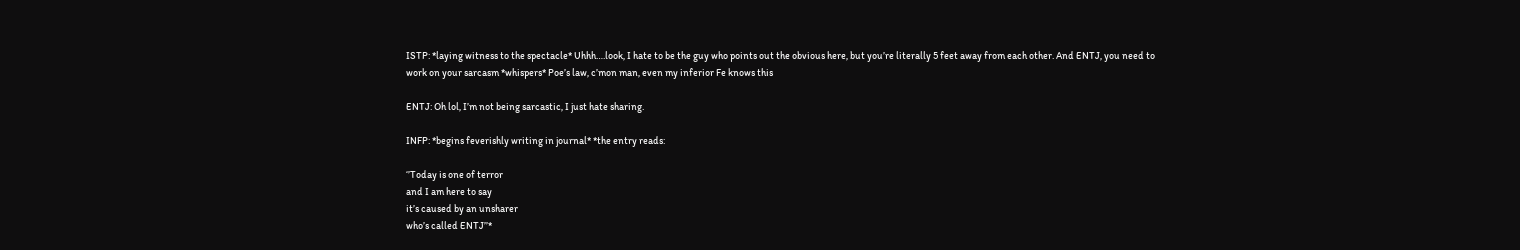ISTP: *laying witness to the spectacle* Uhhh….look, I hate to be the guy who points out the obvious here, but you’re literally 5 feet away from each other. And ENTJ, you need to work on your sarcasm *whispers* Poe’s law, c’mon man, even my inferior Fe knows this

ENTJ: Oh lol, I’m not being sarcastic, I just hate sharing.

INFP: *begins feverishly writing in journal* *the entry reads:

‘’Today is one of terror
and I am here to say
it’s caused by an unsharer
who’s called ENTJ’’*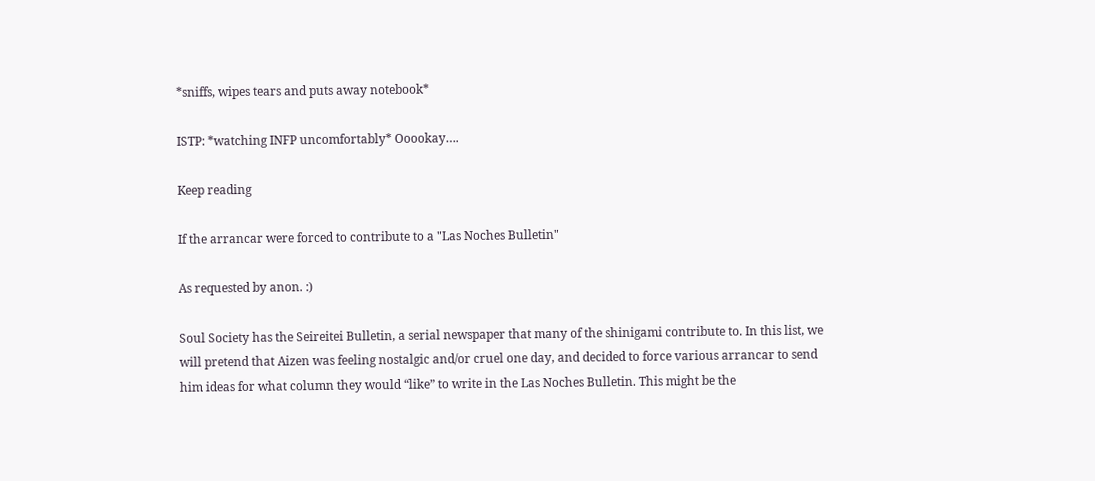*sniffs, wipes tears and puts away notebook*

ISTP: *watching INFP uncomfortably* Ooookay….

Keep reading

If the arrancar were forced to contribute to a "Las Noches Bulletin"

As requested by anon. :)

Soul Society has the Seireitei Bulletin, a serial newspaper that many of the shinigami contribute to. In this list, we will pretend that Aizen was feeling nostalgic and/or cruel one day, and decided to force various arrancar to send him ideas for what column they would “like” to write in the Las Noches Bulletin. This might be the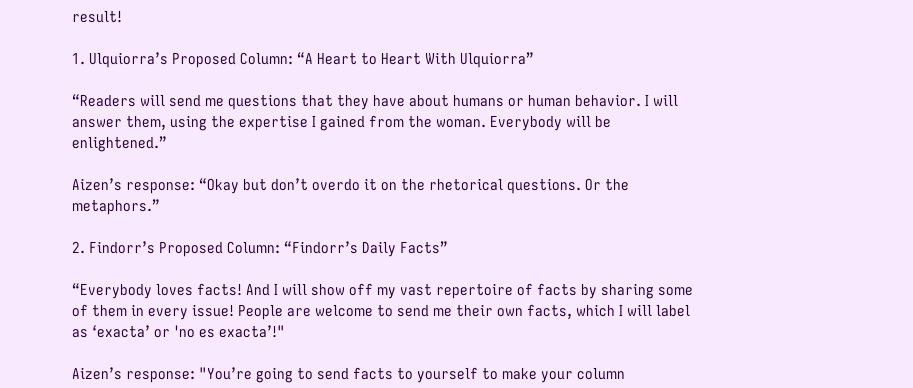result!

1. Ulquiorra’s Proposed Column: “A Heart to Heart With Ulquiorra”

“Readers will send me questions that they have about humans or human behavior. I will answer them, using the expertise I gained from the woman. Everybody will be enlightened.”

Aizen’s response: “Okay but don’t overdo it on the rhetorical questions. Or the metaphors.”

2. Findorr’s Proposed Column: “Findorr’s Daily Facts”

“Everybody loves facts! And I will show off my vast repertoire of facts by sharing some of them in every issue! People are welcome to send me their own facts, which I will label as ‘exacta’ or 'no es exacta’!"

Aizen’s response: "You’re going to send facts to yourself to make your column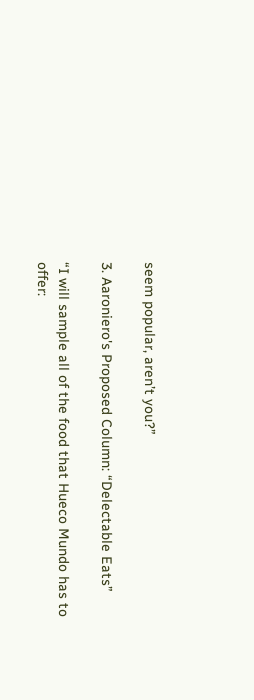seem popular, aren’t you?”

3. Aaroniero's Proposed Column: “Delectable Eats”

“I will sample all of the food that Hueco Mundo has to offer: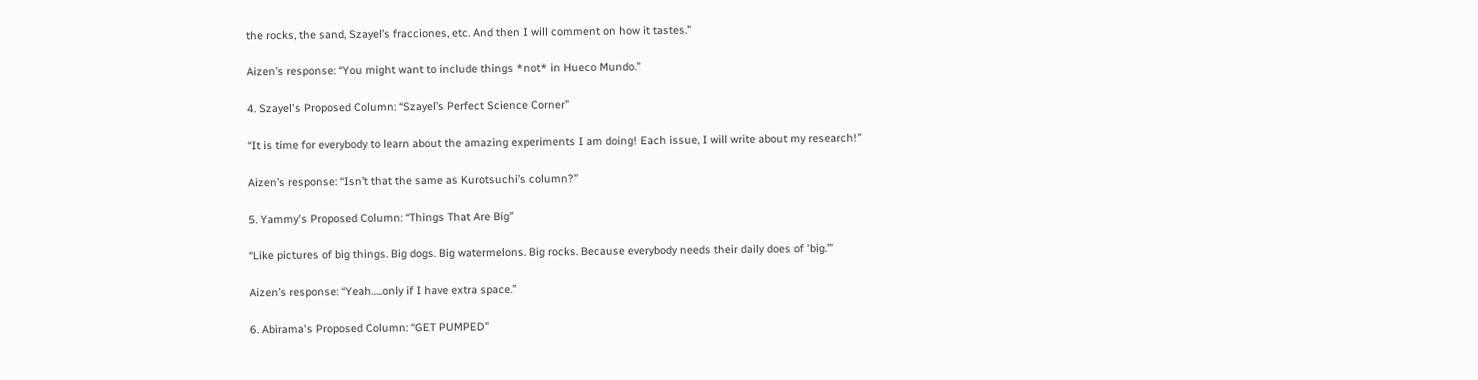the rocks, the sand, Szayel’s fracciones, etc. And then I will comment on how it tastes.”

Aizen’s response: “You might want to include things *not* in Hueco Mundo.”

4. Szayel's Proposed Column: “Szayel’s Perfect Science Corner”

“It is time for everybody to learn about the amazing experiments I am doing! Each issue, I will write about my research!”

Aizen’s response: “Isn’t that the same as Kurotsuchi’s column?”

5. Yammy's Proposed Column: “Things That Are Big”

“Like pictures of big things. Big dogs. Big watermelons. Big rocks. Because everybody needs their daily does of 'big.’”

Aizen’s response: “Yeah…..only if I have extra space.”

6. Abirama's Proposed Column: “GET PUMPED”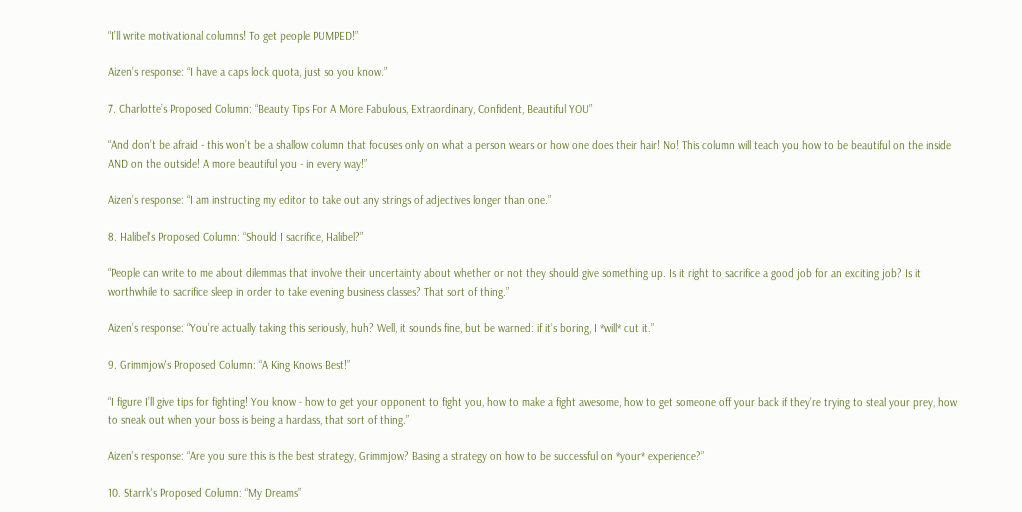“I’ll write motivational columns! To get people PUMPED!”

Aizen’s response: “I have a caps lock quota, just so you know.”

7. Charlotte’s Proposed Column: “Beauty Tips For A More Fabulous, Extraordinary, Confident, Beautiful YOU”

“And don’t be afraid - this won’t be a shallow column that focuses only on what a person wears or how one does their hair! No! This column will teach you how to be beautiful on the inside AND on the outside! A more beautiful you - in every way!”

Aizen’s response: “I am instructing my editor to take out any strings of adjectives longer than one.”

8. Halibel's Proposed Column: “Should I sacrifice, Halibel?”

“People can write to me about dilemmas that involve their uncertainty about whether or not they should give something up. Is it right to sacrifice a good job for an exciting job? Is it worthwhile to sacrifice sleep in order to take evening business classes? That sort of thing.”

Aizen’s response: “You’re actually taking this seriously, huh? Well, it sounds fine, but be warned: if it’s boring, I *will* cut it.”

9. Grimmjow's Proposed Column: “A King Knows Best!”

“I figure I’ll give tips for fighting! You know - how to get your opponent to fight you, how to make a fight awesome, how to get someone off your back if they’re trying to steal your prey, how to sneak out when your boss is being a hardass, that sort of thing.”

Aizen’s response: “Are you sure this is the best strategy, Grimmjow? Basing a strategy on how to be successful on *your* experience?”

10. Starrk's Proposed Column: “My Dreams”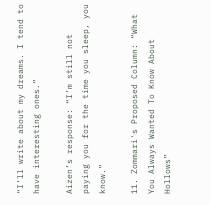“I’ll write about my dreams. I tend to have interesting ones.”

Aizen’s response: “I’m still not paying you for the time you sleep, you know.”

11. Zommari's Proposed Column: “What You Always Wanted To Know About Hollows”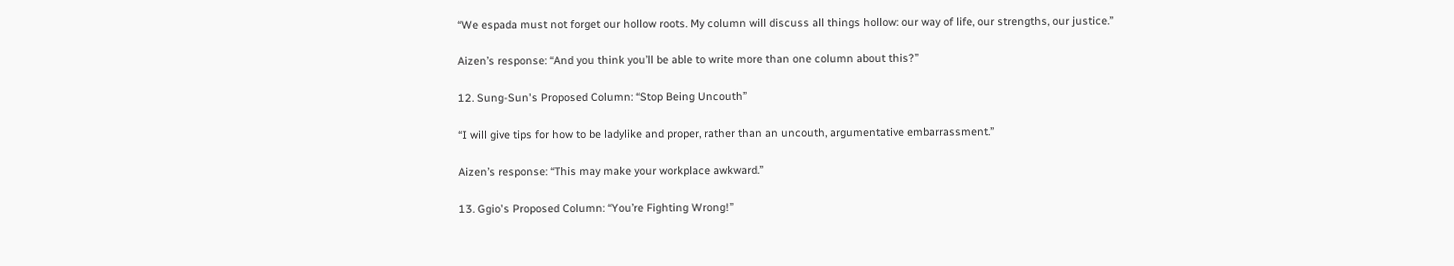“We espada must not forget our hollow roots. My column will discuss all things hollow: our way of life, our strengths, our justice.”

Aizen’s response: “And you think you’ll be able to write more than one column about this?”

12. Sung-Sun's Proposed Column: “Stop Being Uncouth”

“I will give tips for how to be ladylike and proper, rather than an uncouth, argumentative embarrassment.”

Aizen’s response: “This may make your workplace awkward.”

13. Ggio's Proposed Column: “You’re Fighting Wrong!”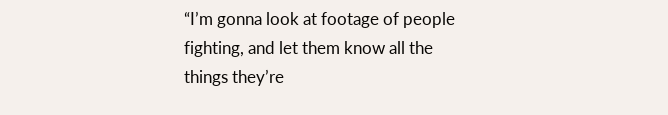“I’m gonna look at footage of people fighting, and let them know all the things they’re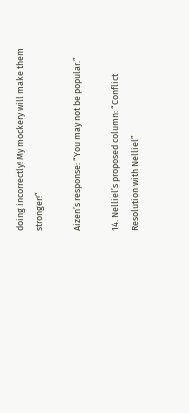doing incorrectly! My mockery will make them stronger!”

Aizen’s response: “You may not be popular.”

14. Nelliel’s proposed column: “Conflict Resolution with Nelliel”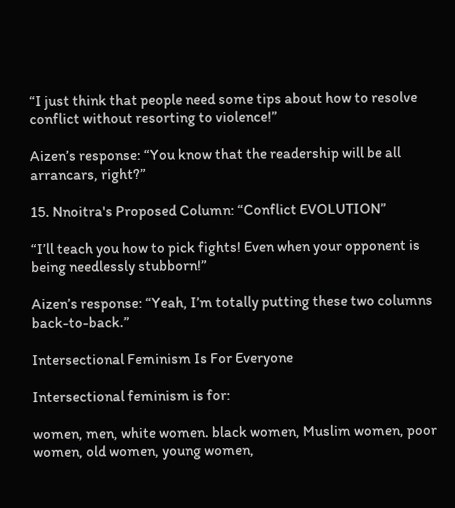“I just think that people need some tips about how to resolve conflict without resorting to violence!”

Aizen’s response: “You know that the readership will be all arrancars, right?”

15. Nnoitra's Proposed Column: “Conflict EVOLUTION”

“I’ll teach you how to pick fights! Even when your opponent is being needlessly stubborn!”

Aizen’s response: “Yeah, I’m totally putting these two columns back-to-back.”

Intersectional Feminism Is For Everyone

Intersectional feminism is for:

women, men, white women. black women, Muslim women, poor women, old women, young women,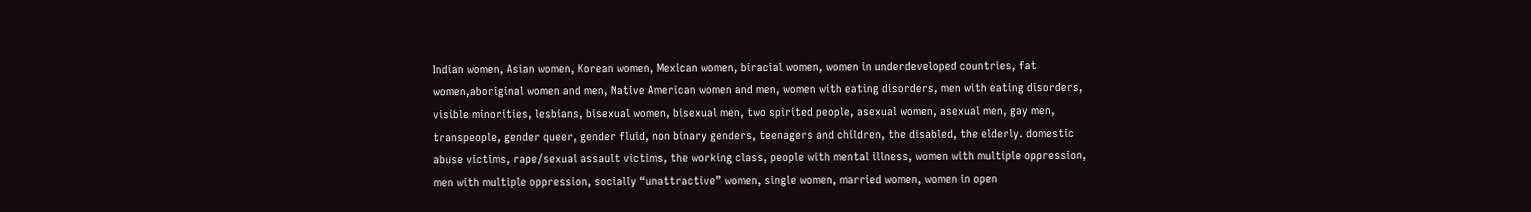Indian women, Asian women, Korean women, Mexican women, biracial women, women in underdeveloped countries, fat women,aboriginal women and men, Native American women and men, women with eating disorders, men with eating disorders, visible minorities, lesbians, bisexual women, bisexual men, two spirited people, asexual women, asexual men, gay men, transpeople, gender queer, gender fluid, non binary genders, teenagers and children, the disabled, the elderly. domestic abuse victims, rape/sexual assault victims, the working class, people with mental illness, women with multiple oppression, men with multiple oppression, socially “unattractive” women, single women, married women, women in open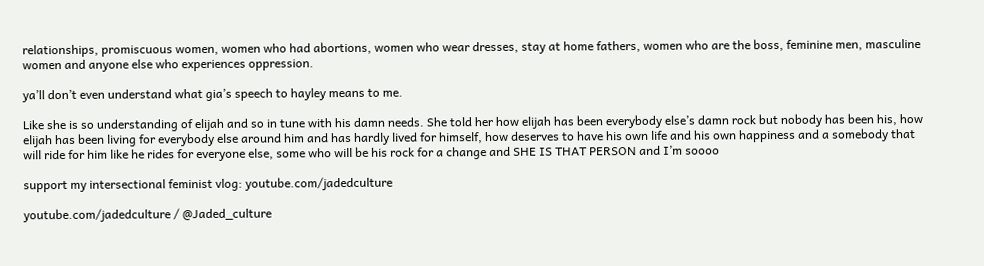relationships, promiscuous women, women who had abortions, women who wear dresses, stay at home fathers, women who are the boss, feminine men, masculine women and anyone else who experiences oppression.

ya’ll don’t even understand what gia’s speech to hayley means to me.

Like she is so understanding of elijah and so in tune with his damn needs. She told her how elijah has been everybody else’s damn rock but nobody has been his, how elijah has been living for everybody else around him and has hardly lived for himself, how deserves to have his own life and his own happiness and a somebody that will ride for him like he rides for everyone else, some who will be his rock for a change and SHE IS THAT PERSON and I’m soooo

support my intersectional feminist vlog: youtube.com/jadedculture

youtube.com/jadedculture / @Jaded_culture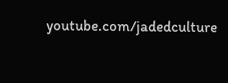youtube.com/jadedculture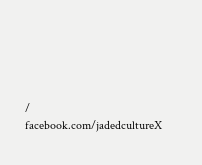/ facebook.com/jadedcultureX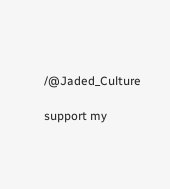/@Jaded_Culture

support my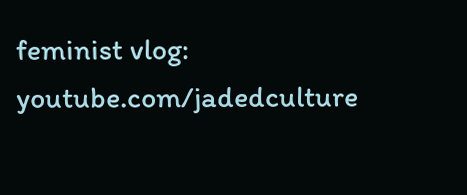feminist vlog: youtube.com/jadedculture